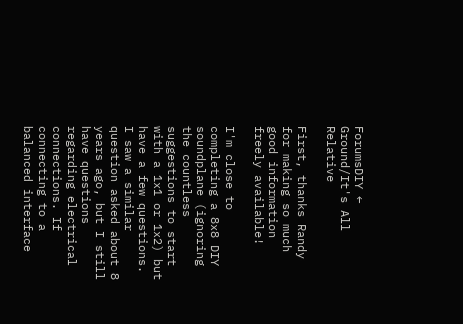ForumsDIY ← Ground/It's All Relative

First, thanks Randy for making so much good information freely available!

I'm close to completing a 8x8 DIY soundplane (ignoring the countless suggestions to start with a 1x1 or 1x2) but have a few questions. I saw a similar question asked about 8 years ago, but I still have questions regarding electrical connections. If connecting to a balanced interface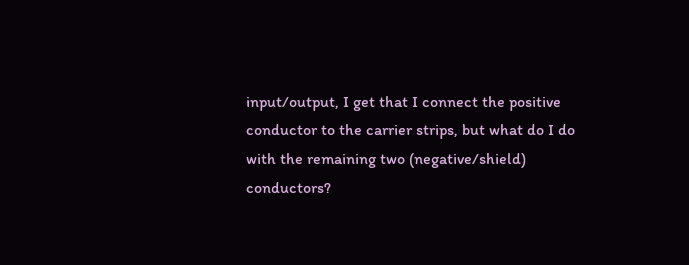input/output, I get that I connect the positive conductor to the carrier strips, but what do I do with the remaining two (negative/shield) conductors?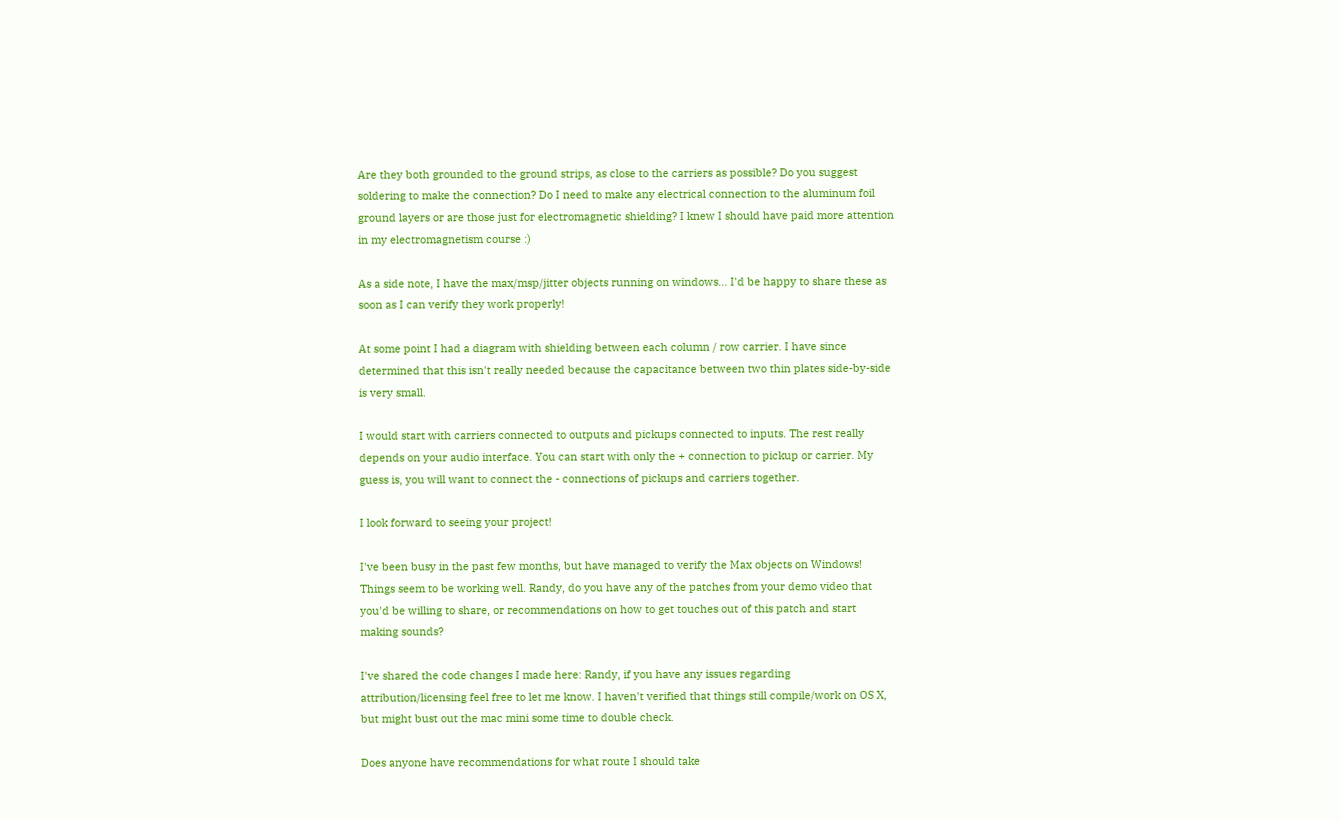Are they both grounded to the ground strips, as close to the carriers as possible? Do you suggest soldering to make the connection? Do I need to make any electrical connection to the aluminum foil ground layers or are those just for electromagnetic shielding? I knew I should have paid more attention in my electromagnetism course :)

As a side note, I have the max/msp/jitter objects running on windows... I'd be happy to share these as soon as I can verify they work properly!

At some point I had a diagram with shielding between each column / row carrier. I have since determined that this isn't really needed because the capacitance between two thin plates side-by-side is very small.

I would start with carriers connected to outputs and pickups connected to inputs. The rest really depends on your audio interface. You can start with only the + connection to pickup or carrier. My guess is, you will want to connect the - connections of pickups and carriers together.

I look forward to seeing your project!

I've been busy in the past few months, but have managed to verify the Max objects on Windows! Things seem to be working well. Randy, do you have any of the patches from your demo video that you'd be willing to share, or recommendations on how to get touches out of this patch and start making sounds?

I've shared the code changes I made here: Randy, if you have any issues regarding attribution/licensing feel free to let me know. I haven't verified that things still compile/work on OS X, but might bust out the mac mini some time to double check.

Does anyone have recommendations for what route I should take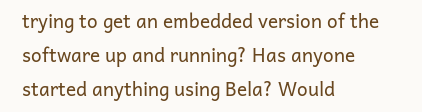trying to get an embedded version of the software up and running? Has anyone started anything using Bela? Would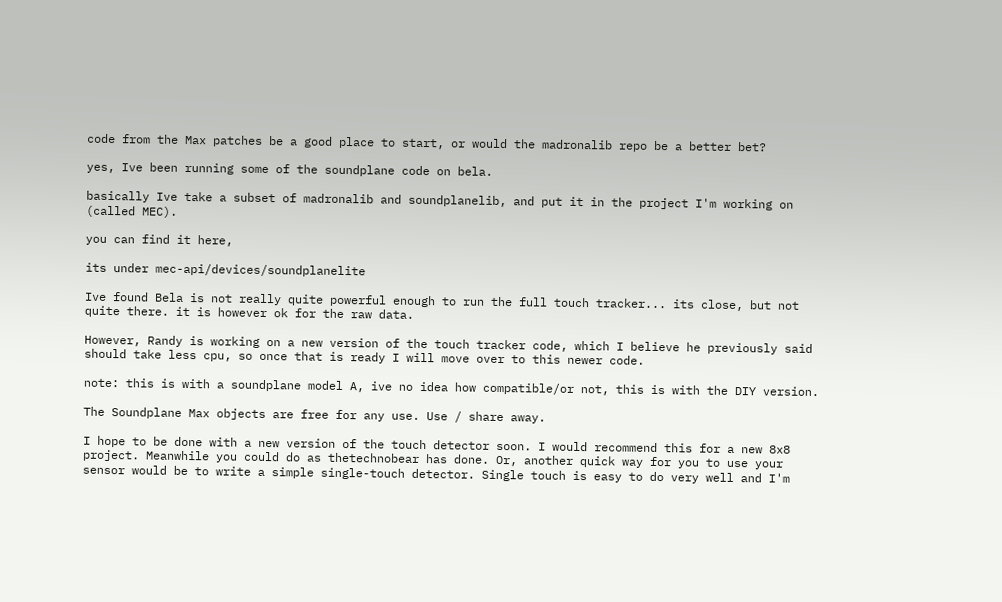code from the Max patches be a good place to start, or would the madronalib repo be a better bet?

yes, Ive been running some of the soundplane code on bela.

basically Ive take a subset of madronalib and soundplanelib, and put it in the project I'm working on (called MEC).

you can find it here,

its under mec-api/devices/soundplanelite

Ive found Bela is not really quite powerful enough to run the full touch tracker... its close, but not quite there. it is however ok for the raw data.

However, Randy is working on a new version of the touch tracker code, which I believe he previously said should take less cpu, so once that is ready I will move over to this newer code.

note: this is with a soundplane model A, ive no idea how compatible/or not, this is with the DIY version.

The Soundplane Max objects are free for any use. Use / share away.

I hope to be done with a new version of the touch detector soon. I would recommend this for a new 8x8 project. Meanwhile you could do as thetechnobear has done. Or, another quick way for you to use your sensor would be to write a simple single-touch detector. Single touch is easy to do very well and I'm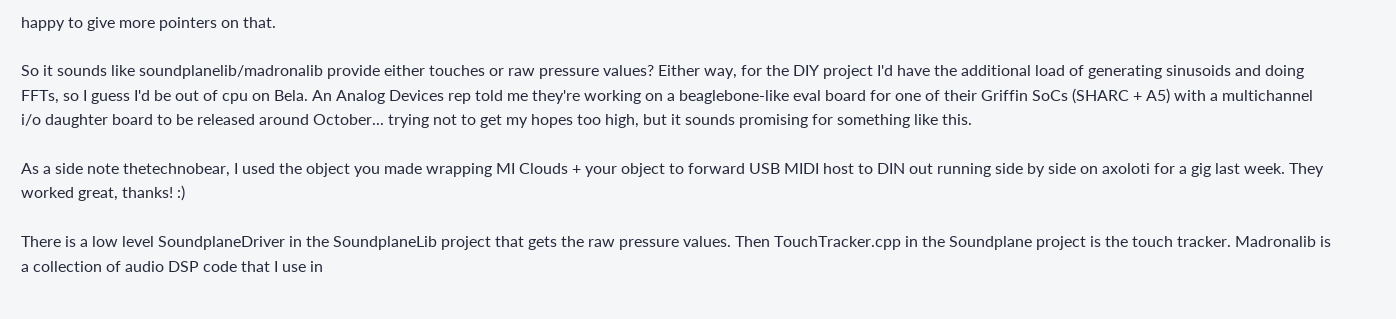happy to give more pointers on that.

So it sounds like soundplanelib/madronalib provide either touches or raw pressure values? Either way, for the DIY project I'd have the additional load of generating sinusoids and doing FFTs, so I guess I'd be out of cpu on Bela. An Analog Devices rep told me they're working on a beaglebone-like eval board for one of their Griffin SoCs (SHARC + A5) with a multichannel i/o daughter board to be released around October... trying not to get my hopes too high, but it sounds promising for something like this.

As a side note thetechnobear, I used the object you made wrapping MI Clouds + your object to forward USB MIDI host to DIN out running side by side on axoloti for a gig last week. They worked great, thanks! :)

There is a low level SoundplaneDriver in the SoundplaneLib project that gets the raw pressure values. Then TouchTracker.cpp in the Soundplane project is the touch tracker. Madronalib is a collection of audio DSP code that I use in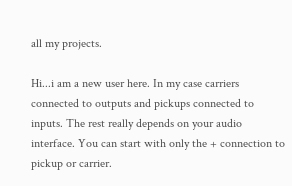all my projects.

Hi...i am a new user here. In my case carriers connected to outputs and pickups connected to inputs. The rest really depends on your audio interface. You can start with only the + connection to pickup or carrier.